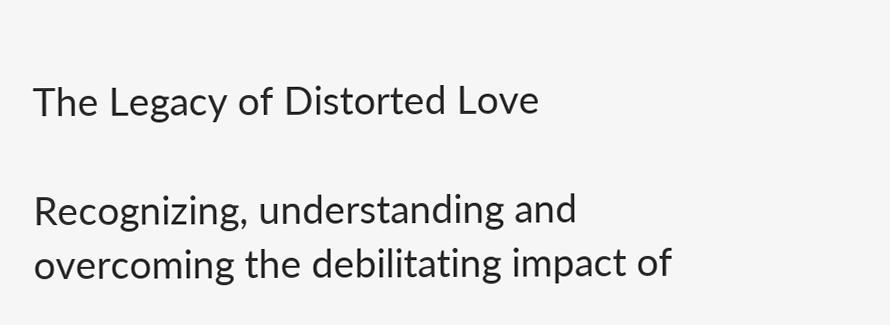The Legacy of Distorted Love

Recognizing, understanding and overcoming the debilitating impact of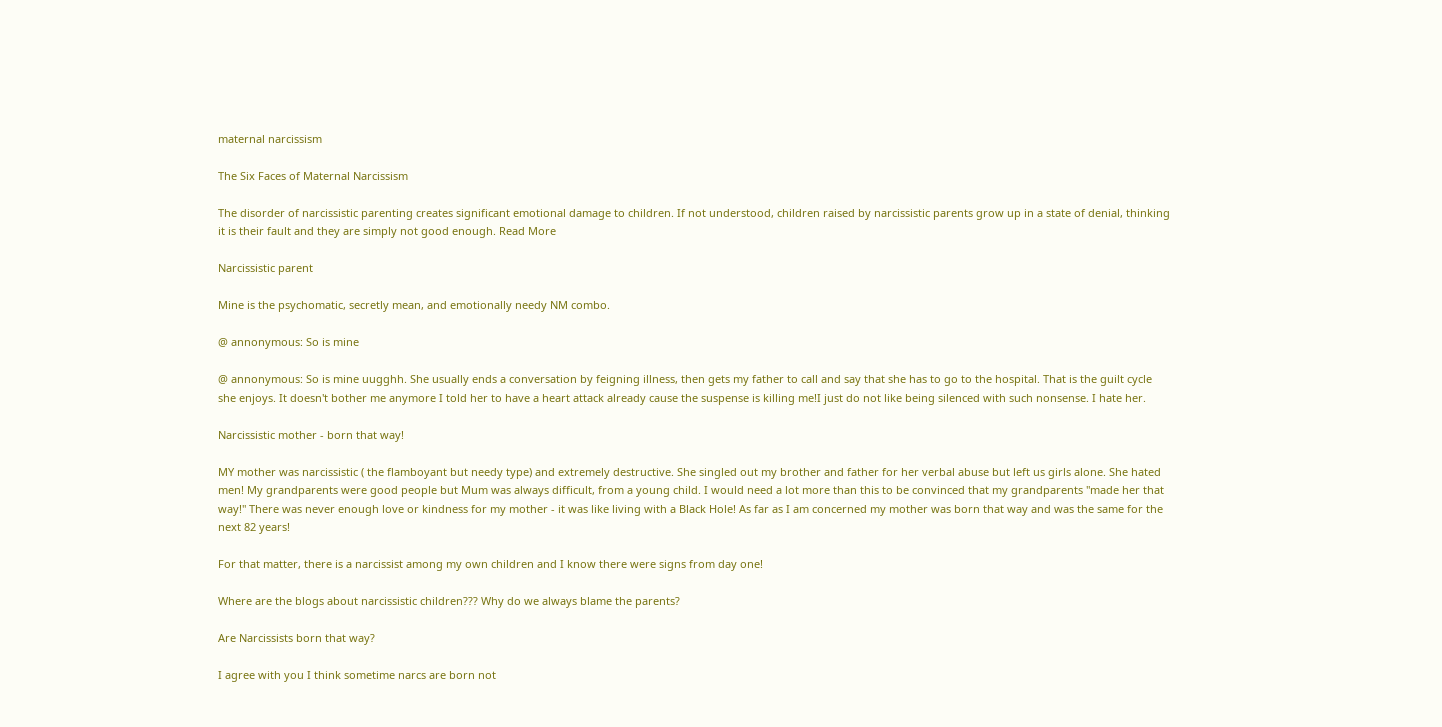maternal narcissism

The Six Faces of Maternal Narcissism

The disorder of narcissistic parenting creates significant emotional damage to children. If not understood, children raised by narcissistic parents grow up in a state of denial, thinking it is their fault and they are simply not good enough. Read More

Narcissistic parent

Mine is the psychomatic, secretly mean, and emotionally needy NM combo.

@ annonymous: So is mine

@ annonymous: So is mine uugghh. She usually ends a conversation by feigning illness, then gets my father to call and say that she has to go to the hospital. That is the guilt cycle she enjoys. It doesn't bother me anymore I told her to have a heart attack already cause the suspense is killing me!I just do not like being silenced with such nonsense. I hate her.

Narcissistic mother - born that way!

MY mother was narcissistic ( the flamboyant but needy type) and extremely destructive. She singled out my brother and father for her verbal abuse but left us girls alone. She hated men! My grandparents were good people but Mum was always difficult, from a young child. I would need a lot more than this to be convinced that my grandparents "made her that way!" There was never enough love or kindness for my mother - it was like living with a Black Hole! As far as I am concerned my mother was born that way and was the same for the next 82 years!

For that matter, there is a narcissist among my own children and I know there were signs from day one!

Where are the blogs about narcissistic children??? Why do we always blame the parents?

Are Narcissists born that way?

I agree with you I think sometime narcs are born not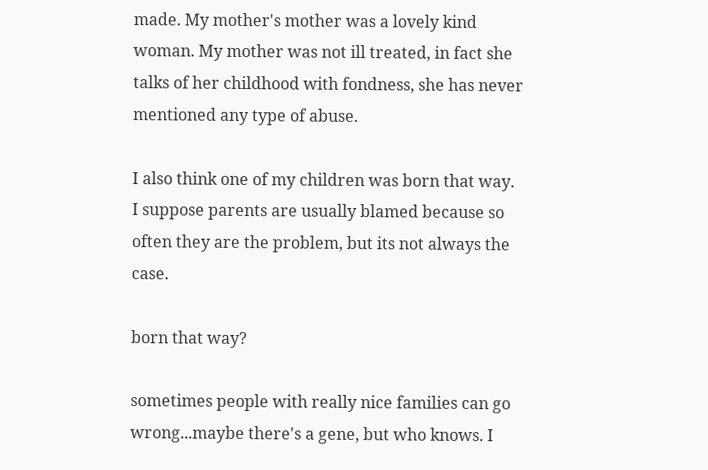made. My mother's mother was a lovely kind woman. My mother was not ill treated, in fact she talks of her childhood with fondness, she has never mentioned any type of abuse.

I also think one of my children was born that way.
I suppose parents are usually blamed because so often they are the problem, but its not always the case.

born that way?

sometimes people with really nice families can go wrong...maybe there's a gene, but who knows. I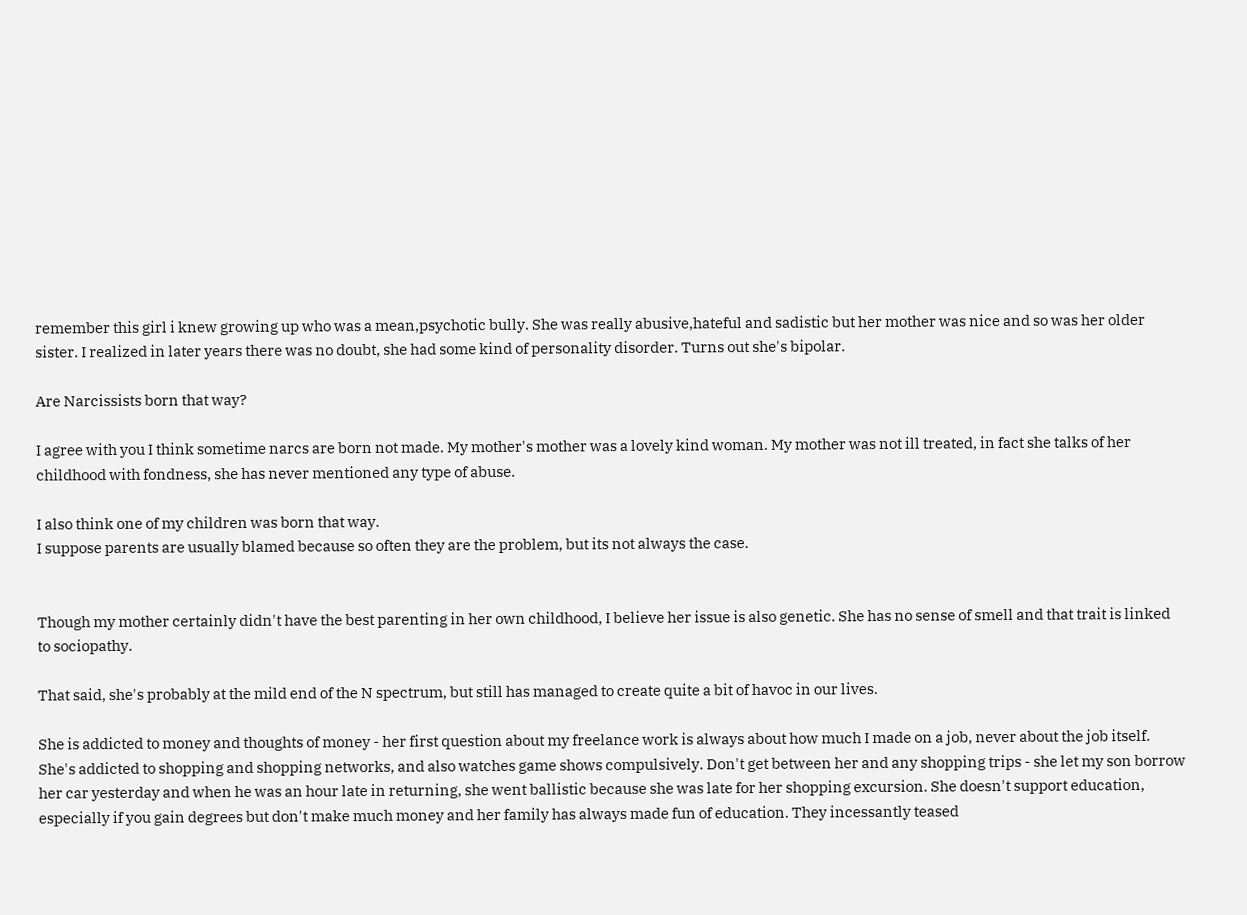remember this girl i knew growing up who was a mean,psychotic bully. She was really abusive,hateful and sadistic but her mother was nice and so was her older sister. I realized in later years there was no doubt, she had some kind of personality disorder. Turns out she's bipolar.

Are Narcissists born that way?

I agree with you I think sometime narcs are born not made. My mother's mother was a lovely kind woman. My mother was not ill treated, in fact she talks of her childhood with fondness, she has never mentioned any type of abuse.

I also think one of my children was born that way.
I suppose parents are usually blamed because so often they are the problem, but its not always the case.


Though my mother certainly didn't have the best parenting in her own childhood, I believe her issue is also genetic. She has no sense of smell and that trait is linked to sociopathy.

That said, she's probably at the mild end of the N spectrum, but still has managed to create quite a bit of havoc in our lives.

She is addicted to money and thoughts of money - her first question about my freelance work is always about how much I made on a job, never about the job itself. She's addicted to shopping and shopping networks, and also watches game shows compulsively. Don't get between her and any shopping trips - she let my son borrow her car yesterday and when he was an hour late in returning, she went ballistic because she was late for her shopping excursion. She doesn't support education, especially if you gain degrees but don't make much money and her family has always made fun of education. They incessantly teased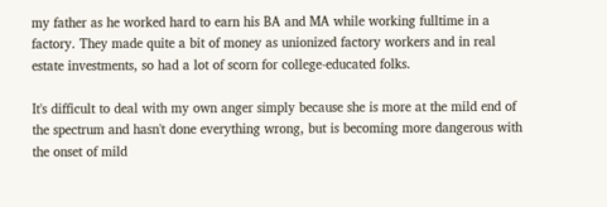my father as he worked hard to earn his BA and MA while working fulltime in a factory. They made quite a bit of money as unionized factory workers and in real estate investments, so had a lot of scorn for college-educated folks.

It's difficult to deal with my own anger simply because she is more at the mild end of the spectrum and hasn't done everything wrong, but is becoming more dangerous with the onset of mild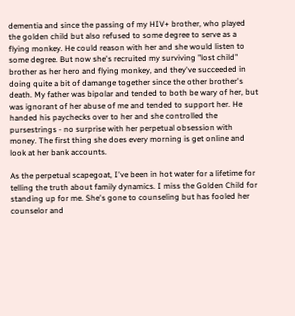dementia and since the passing of my HIV+ brother, who played the golden child but also refused to some degree to serve as a flying monkey. He could reason with her and she would listen to some degree. But now she's recruited my surviving "lost child" brother as her hero and flying monkey, and they've succeeded in doing quite a bit of damange together since the other brother's death. My father was bipolar and tended to both be wary of her, but was ignorant of her abuse of me and tended to support her. He handed his paychecks over to her and she controlled the pursestrings - no surprise with her perpetual obsession with money. The first thing she does every morning is get online and look at her bank accounts.

As the perpetual scapegoat, I've been in hot water for a lifetime for telling the truth about family dynamics. I miss the Golden Child for standing up for me. She's gone to counseling but has fooled her counselor and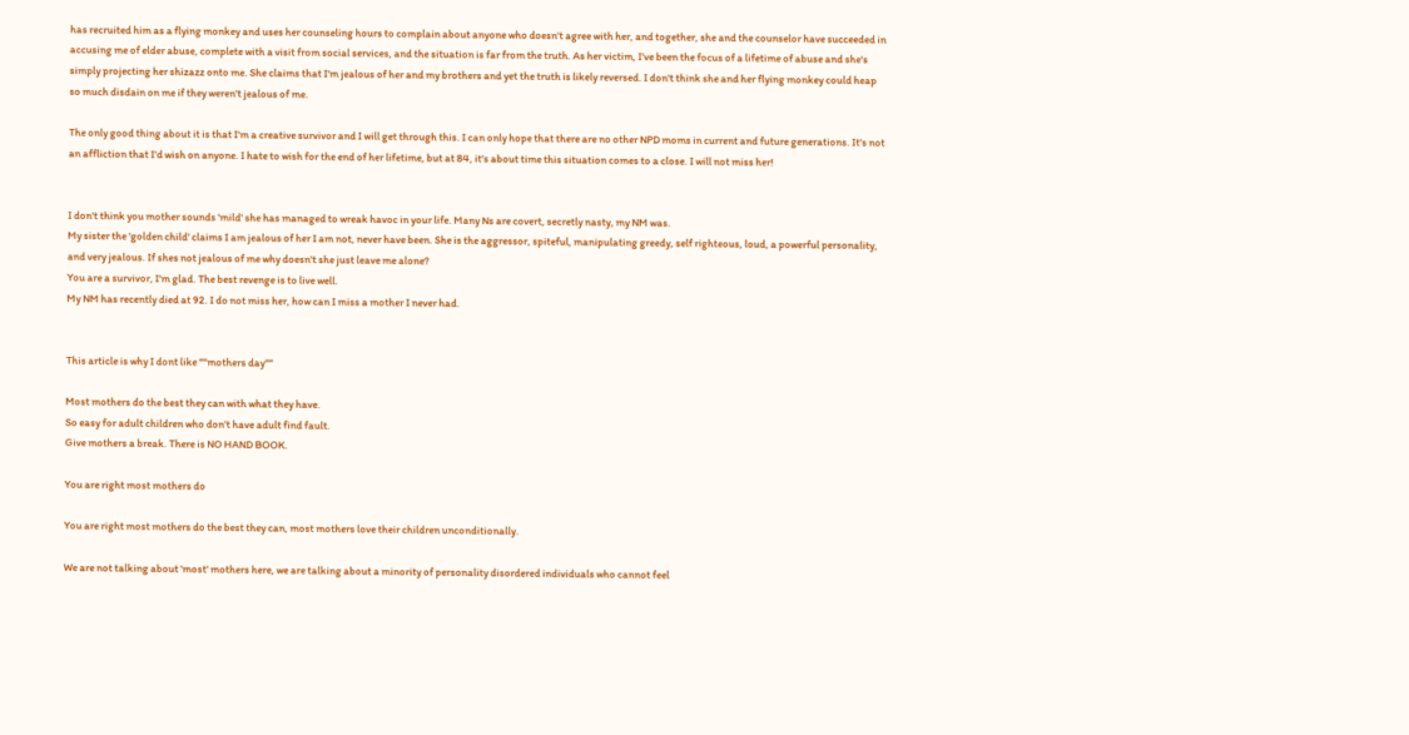has recruited him as a flying monkey and uses her counseling hours to complain about anyone who doesn't agree with her, and together, she and the counselor have succeeded in accusing me of elder abuse, complete with a visit from social services, and the situation is far from the truth. As her victim, I've been the focus of a lifetime of abuse and she's simply projecting her shizazz onto me. She claims that I'm jealous of her and my brothers and yet the truth is likely reversed. I don't think she and her flying monkey could heap so much disdain on me if they weren't jealous of me.

The only good thing about it is that I'm a creative survivor and I will get through this. I can only hope that there are no other NPD moms in current and future generations. It's not an affliction that I'd wish on anyone. I hate to wish for the end of her lifetime, but at 84, it's about time this situation comes to a close. I will not miss her!


I don't think you mother sounds 'mild' she has managed to wreak havoc in your life. Many Ns are covert, secretly nasty, my NM was.
My sister the 'golden child' claims I am jealous of her I am not, never have been. She is the aggressor, spiteful, manipulating greedy, self righteous, loud, a powerful personality, and very jealous. If shes not jealous of me why doesn't she just leave me alone?
You are a survivor, I'm glad. The best revenge is to live well.
My NM has recently died at 92. I do not miss her, how can I miss a mother I never had.


This article is why I dont like ""mothers day""

Most mothers do the best they can with what they have.
So easy for adult children who don't have adult find fault.
Give mothers a break. There is NO HAND BOOK.

You are right most mothers do

You are right most mothers do the best they can, most mothers love their children unconditionally.

We are not talking about 'most' mothers here, we are talking about a minority of personality disordered individuals who cannot feel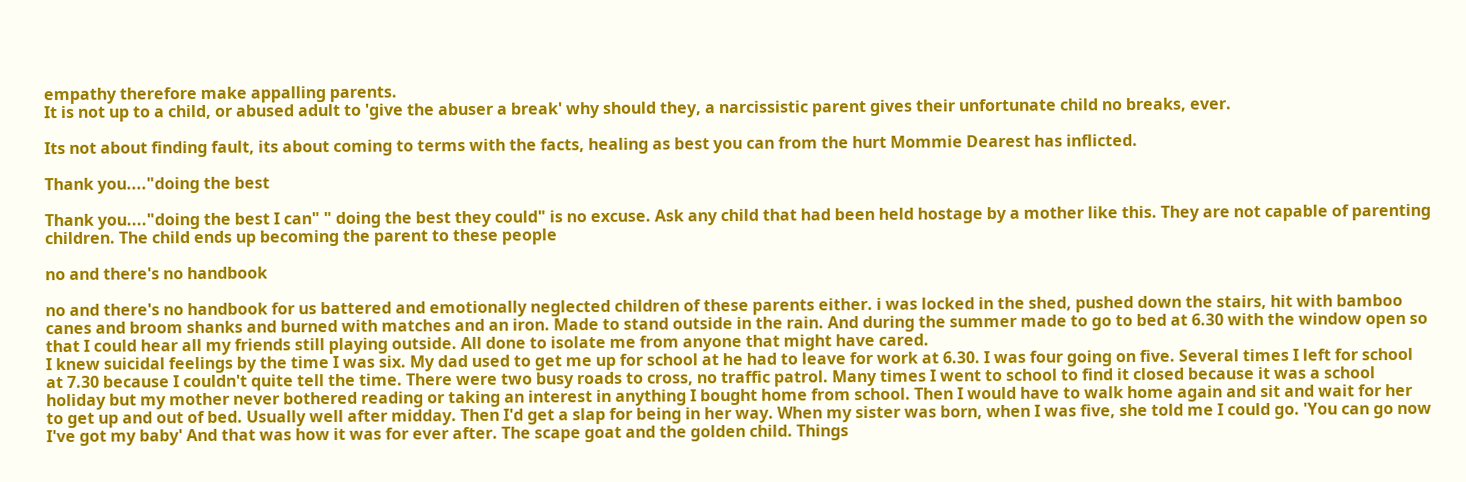empathy therefore make appalling parents.
It is not up to a child, or abused adult to 'give the abuser a break' why should they, a narcissistic parent gives their unfortunate child no breaks, ever.

Its not about finding fault, its about coming to terms with the facts, healing as best you can from the hurt Mommie Dearest has inflicted.

Thank you...."doing the best

Thank you...."doing the best I can" " doing the best they could" is no excuse. Ask any child that had been held hostage by a mother like this. They are not capable of parenting children. The child ends up becoming the parent to these people

no and there's no handbook

no and there's no handbook for us battered and emotionally neglected children of these parents either. i was locked in the shed, pushed down the stairs, hit with bamboo canes and broom shanks and burned with matches and an iron. Made to stand outside in the rain. And during the summer made to go to bed at 6.30 with the window open so that I could hear all my friends still playing outside. All done to isolate me from anyone that might have cared.
I knew suicidal feelings by the time I was six. My dad used to get me up for school at he had to leave for work at 6.30. I was four going on five. Several times I left for school at 7.30 because I couldn't quite tell the time. There were two busy roads to cross, no traffic patrol. Many times I went to school to find it closed because it was a school holiday but my mother never bothered reading or taking an interest in anything I bought home from school. Then I would have to walk home again and sit and wait for her to get up and out of bed. Usually well after midday. Then I'd get a slap for being in her way. When my sister was born, when I was five, she told me I could go. 'You can go now I've got my baby' And that was how it was for ever after. The scape goat and the golden child. Things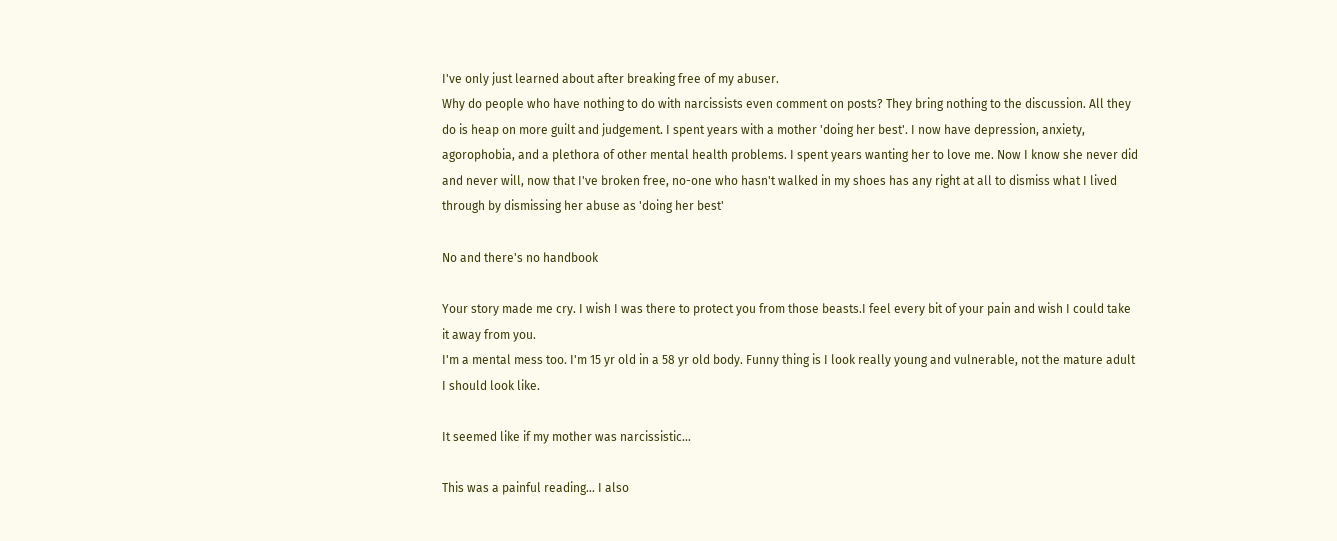I've only just learned about after breaking free of my abuser.
Why do people who have nothing to do with narcissists even comment on posts? They bring nothing to the discussion. All they do is heap on more guilt and judgement. I spent years with a mother 'doing her best'. I now have depression, anxiety, agorophobia, and a plethora of other mental health problems. I spent years wanting her to love me. Now I know she never did and never will, now that I've broken free, no-one who hasn't walked in my shoes has any right at all to dismiss what I lived through by dismissing her abuse as 'doing her best'

No and there's no handbook

Your story made me cry. I wish I was there to protect you from those beasts.I feel every bit of your pain and wish I could take it away from you.
I'm a mental mess too. I'm 15 yr old in a 58 yr old body. Funny thing is I look really young and vulnerable, not the mature adult I should look like.

It seemed like if my mother was narcissistic...

This was a painful reading... I also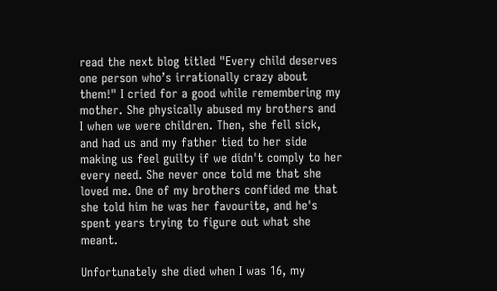read the next blog titled "Every child deserves one person who’s irrationally crazy about them!" I cried for a good while remembering my mother. She physically abused my brothers and I when we were children. Then, she fell sick, and had us and my father tied to her side making us feel guilty if we didn't comply to her every need. She never once told me that she loved me. One of my brothers confided me that she told him he was her favourite, and he's spent years trying to figure out what she meant.

Unfortunately she died when I was 16, my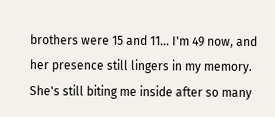brothers were 15 and 11... I'm 49 now, and her presence still lingers in my memory. She's still biting me inside after so many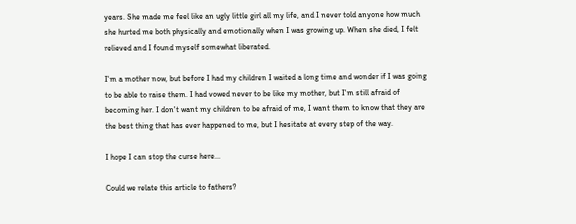years. She made me feel like an ugly little girl all my life, and I never told anyone how much she hurted me both physically and emotionally when I was growing up. When she died, I felt relieved and I found myself somewhat liberated.

I'm a mother now, but before I had my children I waited a long time and wonder if I was going to be able to raise them. I had vowed never to be like my mother, but I'm still afraid of becoming her. I don't want my children to be afraid of me, I want them to know that they are the best thing that has ever happened to me, but I hesitate at every step of the way.

I hope I can stop the curse here...

Could we relate this article to fathers?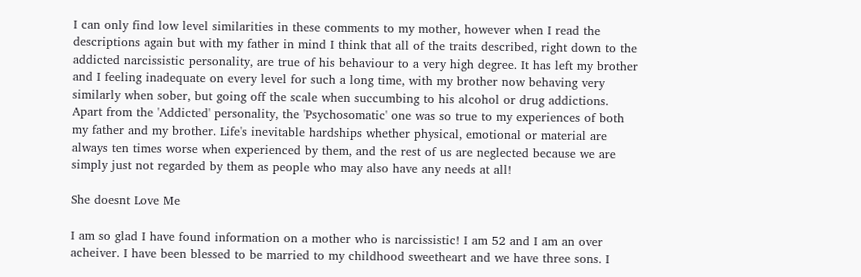I can only find low level similarities in these comments to my mother, however when I read the descriptions again but with my father in mind I think that all of the traits described, right down to the addicted narcissistic personality, are true of his behaviour to a very high degree. It has left my brother and I feeling inadequate on every level for such a long time, with my brother now behaving very similarly when sober, but going off the scale when succumbing to his alcohol or drug addictions. Apart from the 'Addicted' personality, the 'Psychosomatic' one was so true to my experiences of both my father and my brother. Life's inevitable hardships whether physical, emotional or material are always ten times worse when experienced by them, and the rest of us are neglected because we are simply just not regarded by them as people who may also have any needs at all!

She doesnt Love Me

I am so glad I have found information on a mother who is narcissistic! I am 52 and I am an over acheiver. I have been blessed to be married to my childhood sweetheart and we have three sons. I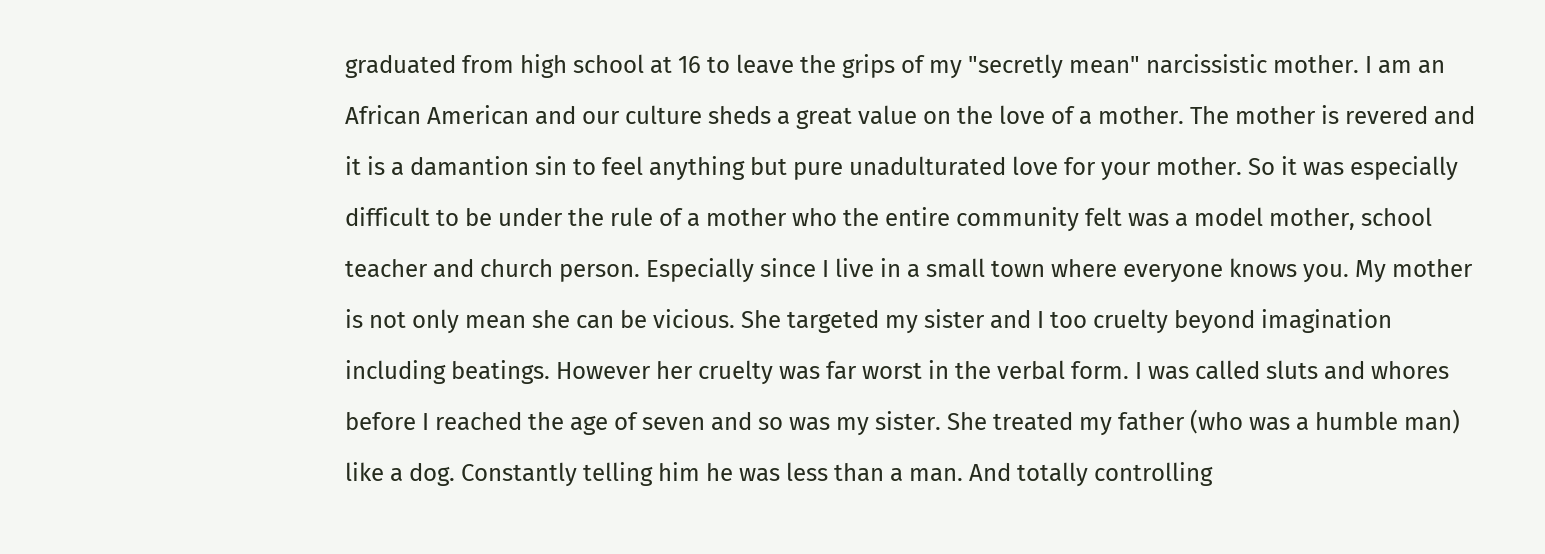graduated from high school at 16 to leave the grips of my "secretly mean" narcissistic mother. I am an African American and our culture sheds a great value on the love of a mother. The mother is revered and it is a damantion sin to feel anything but pure unadulturated love for your mother. So it was especially difficult to be under the rule of a mother who the entire community felt was a model mother, school teacher and church person. Especially since I live in a small town where everyone knows you. My mother is not only mean she can be vicious. She targeted my sister and I too cruelty beyond imagination including beatings. However her cruelty was far worst in the verbal form. I was called sluts and whores before I reached the age of seven and so was my sister. She treated my father (who was a humble man) like a dog. Constantly telling him he was less than a man. And totally controlling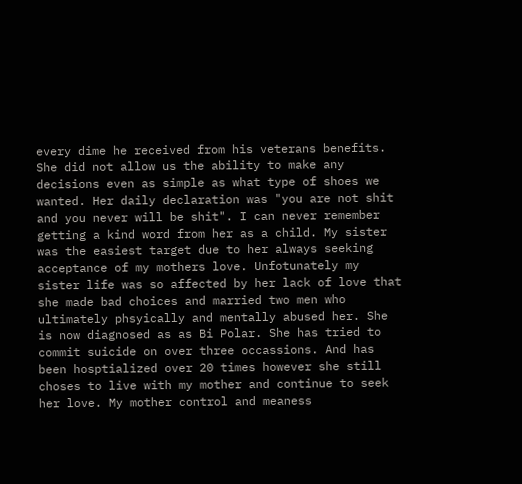every dime he received from his veterans benefits. She did not allow us the ability to make any decisions even as simple as what type of shoes we wanted. Her daily declaration was "you are not shit and you never will be shit". I can never remember getting a kind word from her as a child. My sister was the easiest target due to her always seeking acceptance of my mothers love. Unfotunately my sister life was so affected by her lack of love that she made bad choices and married two men who ultimately phsyically and mentally abused her. She is now diagnosed as as Bi Polar. She has tried to commit suicide on over three occassions. And has been hosptialized over 20 times however she still choses to live with my mother and continue to seek her love. My mother control and meaness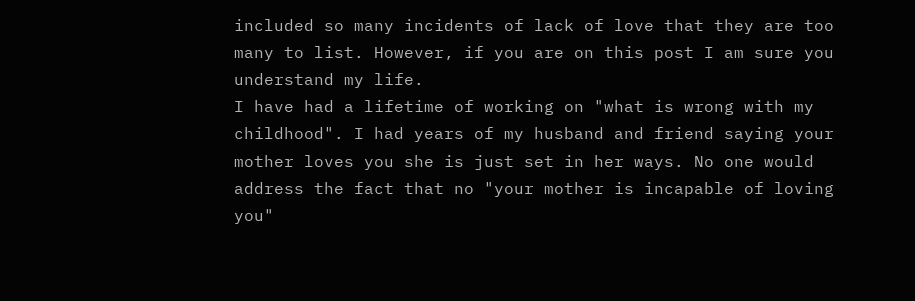included so many incidents of lack of love that they are too many to list. However, if you are on this post I am sure you understand my life.
I have had a lifetime of working on "what is wrong with my childhood". I had years of my husband and friend saying your mother loves you she is just set in her ways. No one would address the fact that no "your mother is incapable of loving you"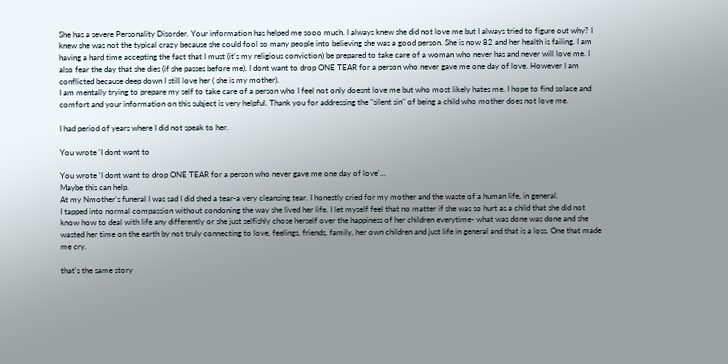She has a severe Personality Disorder. Your information has helped me sooo much. I always knew she did not love me but I always tried to figure out why? I knew she was not the typical crazy because she could fool so many people into believing she was a good person. She is now 82 and her health is failing. I am having a hard time accepting the fact that I must (it's my religious conviction) be prepared to take care of a woman who never has and never will love me. I also fear the day that she dies (if she passes before me). I dont want to drop ONE TEAR for a person who never gave me one day of love. However I am conflicted because deep down I still love her ( she is my mother).
I am mentally trying to prepare my self to take care of a person who I feel not only doesnt love me but who most likely hates me. I hope to find solace and comfort and your information on this subject is very helpful. Thank you for addressing the "silent sin" of being a child who mother does not love me.

I had period of years where I did not speak to her.

You wrote 'I dont want to

You wrote 'I dont want to drop ONE TEAR for a person who never gave me one day of love'...
Maybe this can help.
At my Nmother's funeral I was sad I did shed a tear-a very cleansing tear. I honestly cried for my mother and the waste of a human life, in general.
I tapped into normal compassion without condoning the way she lived her life. I let myself feel that no matter if she was so hurt as a child that she did not know how to deal with life any differently or she just selfishly chose herself over the happiness of her children everytime- what was done was done and she wasted her time on the earth by not truly connecting to love, feelings, friends, family, her own children and just life in general and that is a loss. One that made me cry.

that's the same story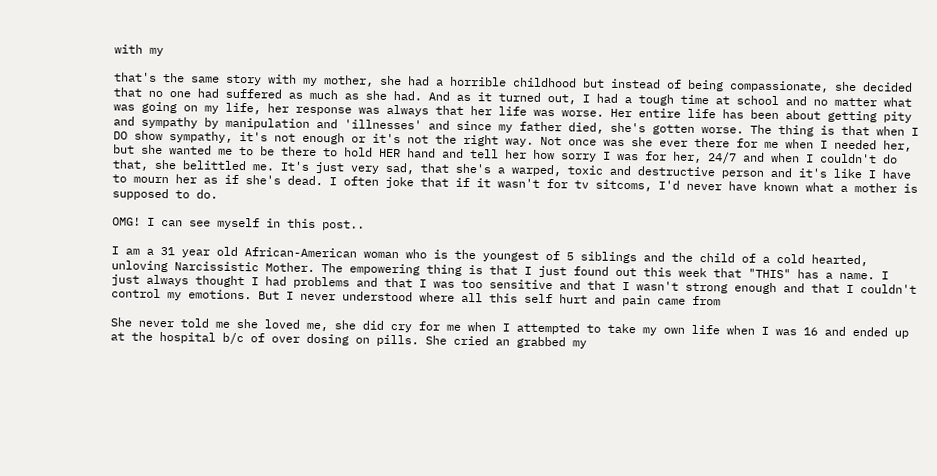with my

that's the same story with my mother, she had a horrible childhood but instead of being compassionate, she decided that no one had suffered as much as she had. And as it turned out, I had a tough time at school and no matter what was going on my life, her response was always that her life was worse. Her entire life has been about getting pity and sympathy by manipulation and 'illnesses' and since my father died, she's gotten worse. The thing is that when I DO show sympathy, it's not enough or it's not the right way. Not once was she ever there for me when I needed her, but she wanted me to be there to hold HER hand and tell her how sorry I was for her, 24/7 and when I couldn't do that, she belittled me. It's just very sad, that she's a warped, toxic and destructive person and it's like I have to mourn her as if she's dead. I often joke that if it wasn't for tv sitcoms, I'd never have known what a mother is supposed to do.

OMG! I can see myself in this post..

I am a 31 year old African-American woman who is the youngest of 5 siblings and the child of a cold hearted, unloving Narcissistic Mother. The empowering thing is that I just found out this week that "THIS" has a name. I just always thought I had problems and that I was too sensitive and that I wasn't strong enough and that I couldn't control my emotions. But I never understood where all this self hurt and pain came from

She never told me she loved me, she did cry for me when I attempted to take my own life when I was 16 and ended up at the hospital b/c of over dosing on pills. She cried an grabbed my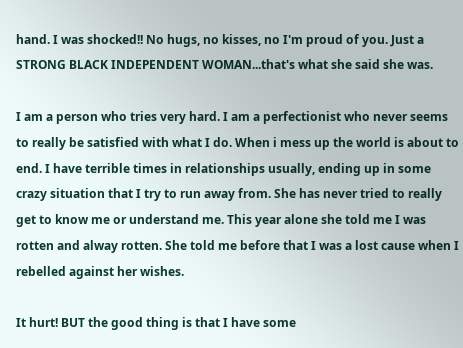hand. I was shocked!! No hugs, no kisses, no I'm proud of you. Just a STRONG BLACK INDEPENDENT WOMAN...that's what she said she was.

I am a person who tries very hard. I am a perfectionist who never seems to really be satisfied with what I do. When i mess up the world is about to end. I have terrible times in relationships usually, ending up in some crazy situation that I try to run away from. She has never tried to really get to know me or understand me. This year alone she told me I was rotten and alway rotten. She told me before that I was a lost cause when I rebelled against her wishes.

It hurt! BUT the good thing is that I have some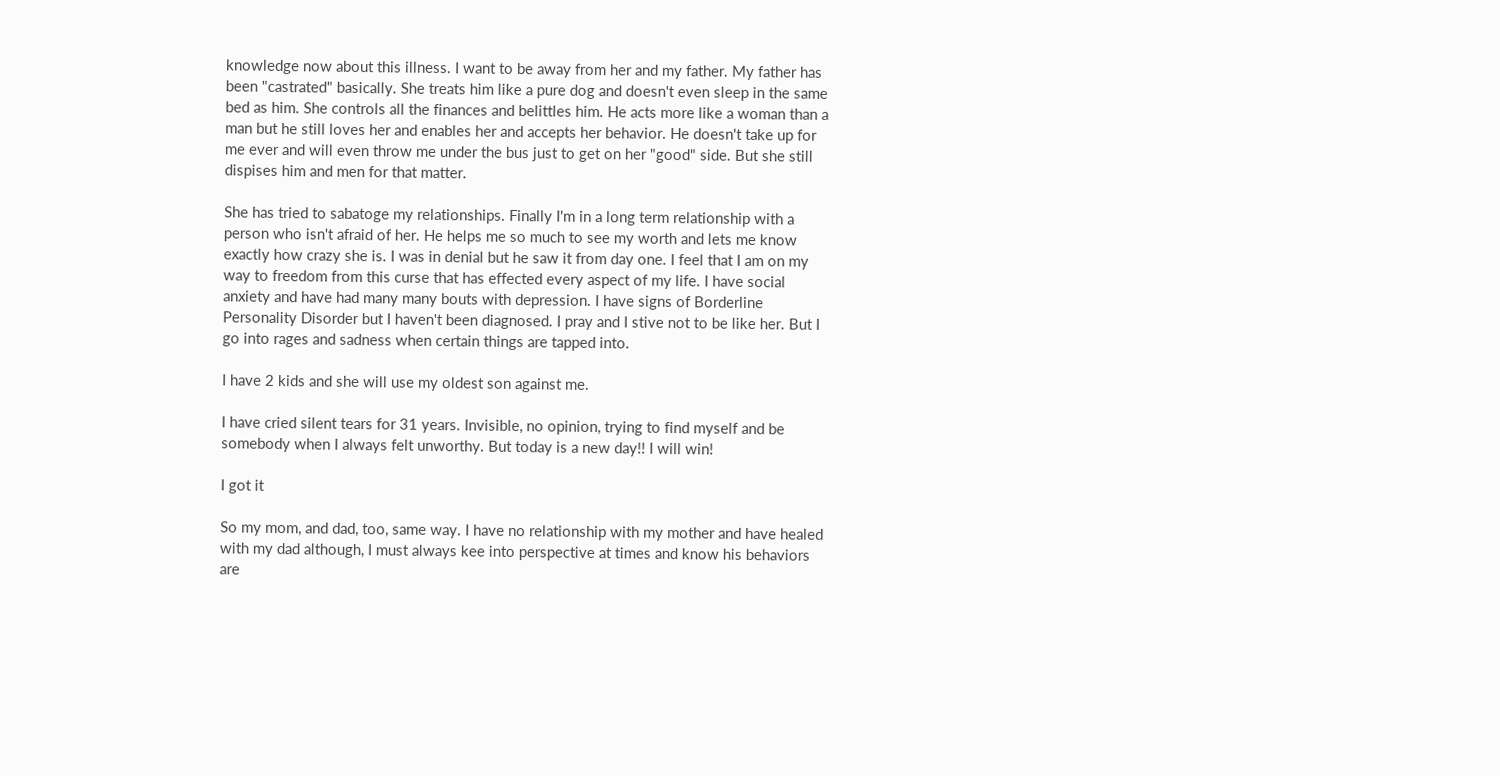knowledge now about this illness. I want to be away from her and my father. My father has been "castrated" basically. She treats him like a pure dog and doesn't even sleep in the same bed as him. She controls all the finances and belittles him. He acts more like a woman than a man but he still loves her and enables her and accepts her behavior. He doesn't take up for me ever and will even throw me under the bus just to get on her "good" side. But she still dispises him and men for that matter.

She has tried to sabatoge my relationships. Finally I'm in a long term relationship with a person who isn't afraid of her. He helps me so much to see my worth and lets me know exactly how crazy she is. I was in denial but he saw it from day one. I feel that I am on my way to freedom from this curse that has effected every aspect of my life. I have social anxiety and have had many many bouts with depression. I have signs of Borderline Personality Disorder but I haven't been diagnosed. I pray and I stive not to be like her. But I go into rages and sadness when certain things are tapped into.

I have 2 kids and she will use my oldest son against me.

I have cried silent tears for 31 years. Invisible, no opinion, trying to find myself and be somebody when I always felt unworthy. But today is a new day!! I will win!

I got it

So my mom, and dad, too, same way. I have no relationship with my mother and have healed with my dad although, I must always kee into perspective at times and know his behaviors are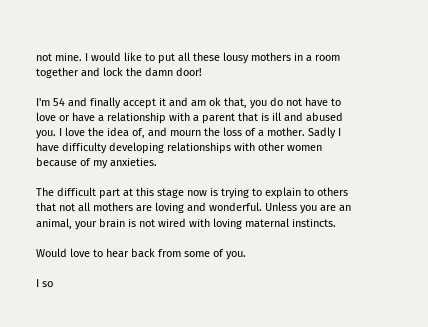not mine. I would like to put all these lousy mothers in a room together and lock the damn door!

I'm 54 and finally accept it and am ok that, you do not have to love or have a relationship with a parent that is ill and abused you. I love the idea of, and mourn the loss of a mother. Sadly I have difficulty developing relationships with other women because of my anxieties.

The difficult part at this stage now is trying to explain to others that not all mothers are loving and wonderful. Unless you are an animal, your brain is not wired with loving maternal instincts.

Would love to hear back from some of you.

I so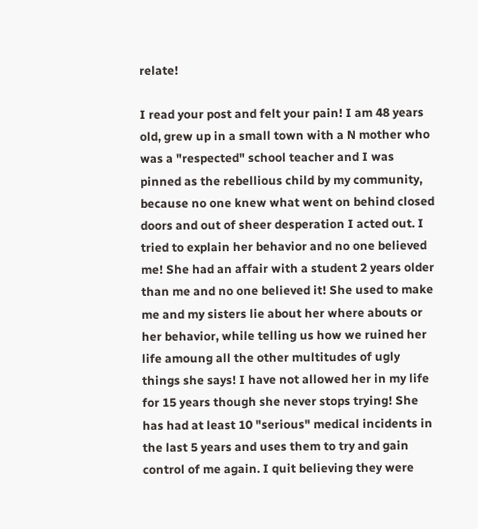relate!

I read your post and felt your pain! I am 48 years old, grew up in a small town with a N mother who was a "respected" school teacher and I was pinned as the rebellious child by my community, because no one knew what went on behind closed doors and out of sheer desperation I acted out. I tried to explain her behavior and no one believed me! She had an affair with a student 2 years older than me and no one believed it! She used to make me and my sisters lie about her where abouts or her behavior, while telling us how we ruined her life amoung all the other multitudes of ugly things she says! I have not allowed her in my life for 15 years though she never stops trying! She has had at least 10 "serious" medical incidents in the last 5 years and uses them to try and gain control of me again. I quit believing they were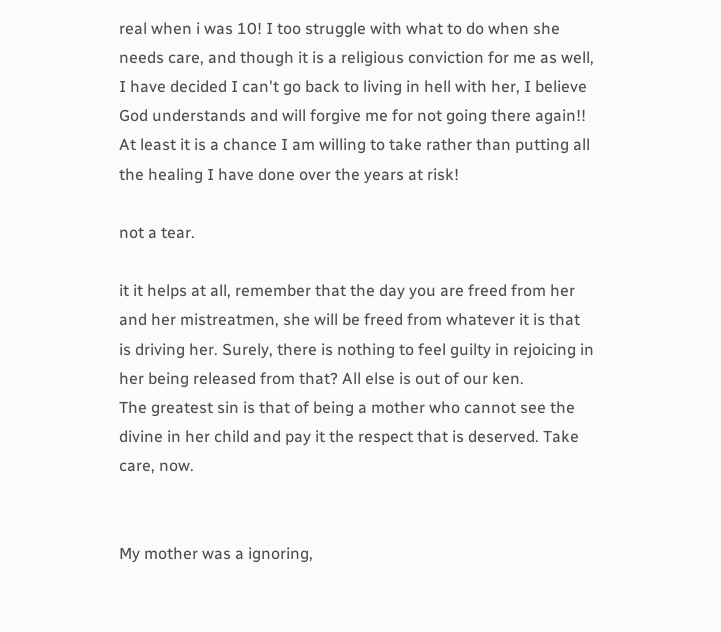real when i was 10! I too struggle with what to do when she needs care, and though it is a religious conviction for me as well, I have decided I can't go back to living in hell with her, I believe God understands and will forgive me for not going there again!! At least it is a chance I am willing to take rather than putting all the healing I have done over the years at risk!

not a tear.

it it helps at all, remember that the day you are freed from her and her mistreatmen, she will be freed from whatever it is that is driving her. Surely, there is nothing to feel guilty in rejoicing in her being released from that? All else is out of our ken.
The greatest sin is that of being a mother who cannot see the divine in her child and pay it the respect that is deserved. Take care, now.


My mother was a ignoring,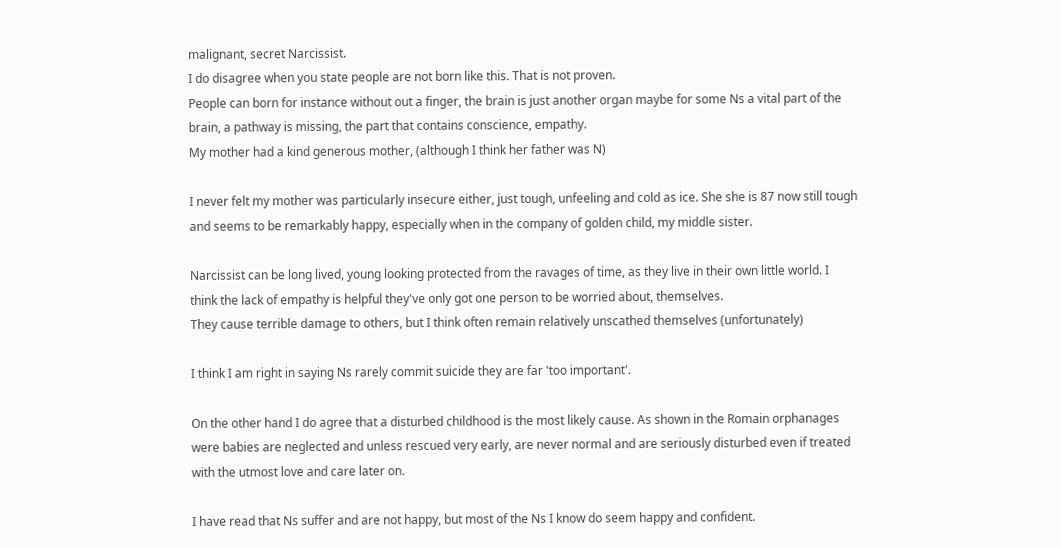malignant, secret Narcissist.
I do disagree when you state people are not born like this. That is not proven.
People can born for instance without out a finger, the brain is just another organ maybe for some Ns a vital part of the brain, a pathway is missing, the part that contains conscience, empathy.
My mother had a kind generous mother, (although I think her father was N)

I never felt my mother was particularly insecure either, just tough, unfeeling and cold as ice. She she is 87 now still tough and seems to be remarkably happy, especially when in the company of golden child, my middle sister.

Narcissist can be long lived, young looking protected from the ravages of time, as they live in their own little world. I think the lack of empathy is helpful they've only got one person to be worried about, themselves.
They cause terrible damage to others, but I think often remain relatively unscathed themselves (unfortunately)

I think I am right in saying Ns rarely commit suicide they are far 'too important'.

On the other hand I do agree that a disturbed childhood is the most likely cause. As shown in the Romain orphanages were babies are neglected and unless rescued very early, are never normal and are seriously disturbed even if treated with the utmost love and care later on.

I have read that Ns suffer and are not happy, but most of the Ns I know do seem happy and confident.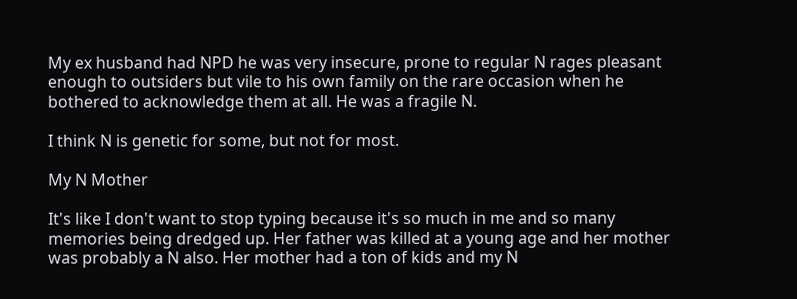My ex husband had NPD he was very insecure, prone to regular N rages pleasant enough to outsiders but vile to his own family on the rare occasion when he bothered to acknowledge them at all. He was a fragile N.

I think N is genetic for some, but not for most.

My N Mother

It's like I don't want to stop typing because it's so much in me and so many memories being dredged up. Her father was killed at a young age and her mother was probably a N also. Her mother had a ton of kids and my N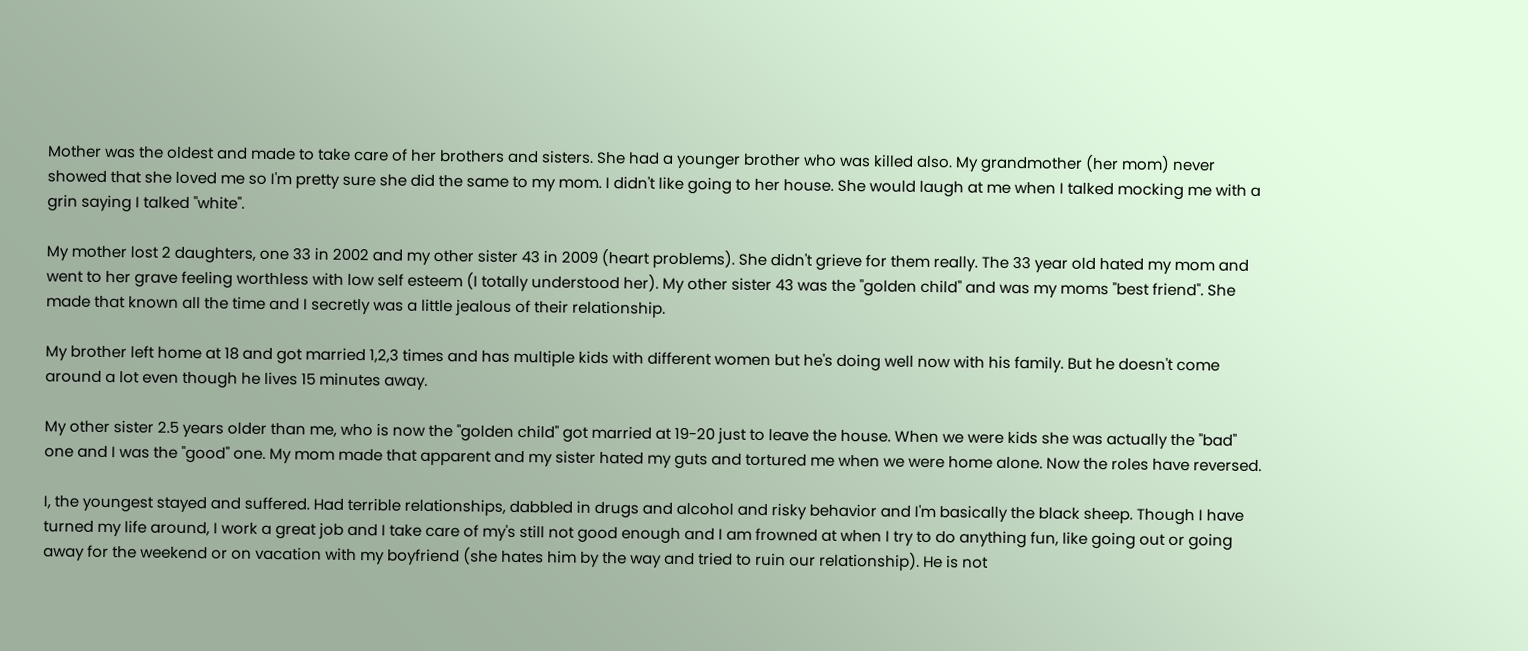Mother was the oldest and made to take care of her brothers and sisters. She had a younger brother who was killed also. My grandmother (her mom) never showed that she loved me so I'm pretty sure she did the same to my mom. I didn't like going to her house. She would laugh at me when I talked mocking me with a grin saying I talked "white".

My mother lost 2 daughters, one 33 in 2002 and my other sister 43 in 2009 (heart problems). She didn't grieve for them really. The 33 year old hated my mom and went to her grave feeling worthless with low self esteem (I totally understood her). My other sister 43 was the "golden child" and was my moms "best friend". She made that known all the time and I secretly was a little jealous of their relationship.

My brother left home at 18 and got married 1,2,3 times and has multiple kids with different women but he's doing well now with his family. But he doesn't come around a lot even though he lives 15 minutes away.

My other sister 2.5 years older than me, who is now the "golden child" got married at 19-20 just to leave the house. When we were kids she was actually the "bad" one and I was the "good" one. My mom made that apparent and my sister hated my guts and tortured me when we were home alone. Now the roles have reversed.

I, the youngest stayed and suffered. Had terrible relationships, dabbled in drugs and alcohol and risky behavior and I'm basically the black sheep. Though I have turned my life around, I work a great job and I take care of my's still not good enough and I am frowned at when I try to do anything fun, like going out or going away for the weekend or on vacation with my boyfriend (she hates him by the way and tried to ruin our relationship). He is not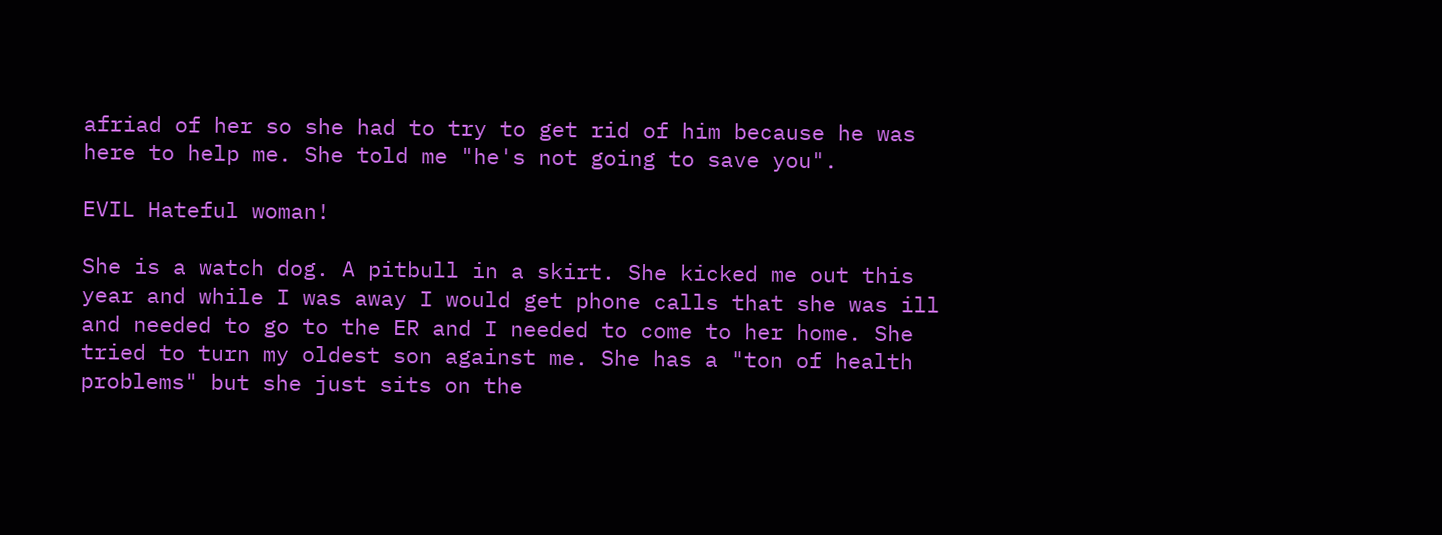afriad of her so she had to try to get rid of him because he was here to help me. She told me "he's not going to save you".

EVIL Hateful woman!

She is a watch dog. A pitbull in a skirt. She kicked me out this year and while I was away I would get phone calls that she was ill and needed to go to the ER and I needed to come to her home. She tried to turn my oldest son against me. She has a "ton of health problems" but she just sits on the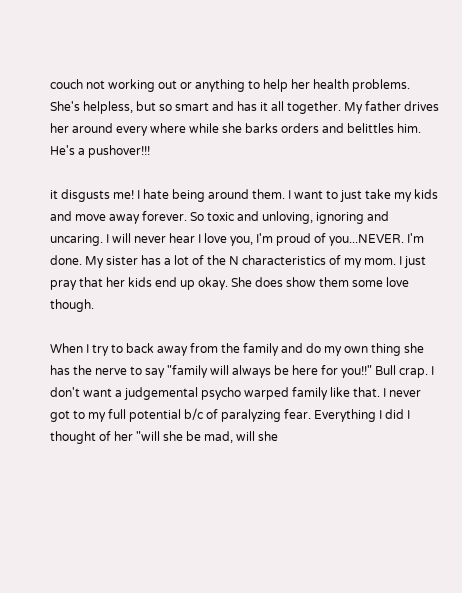couch not working out or anything to help her health problems. She's helpless, but so smart and has it all together. My father drives her around every where while she barks orders and belittles him. He's a pushover!!!

it disgusts me! I hate being around them. I want to just take my kids and move away forever. So toxic and unloving, ignoring and uncaring. I will never hear I love you, I'm proud of you...NEVER. I'm done. My sister has a lot of the N characteristics of my mom. I just pray that her kids end up okay. She does show them some love though.

When I try to back away from the family and do my own thing she has the nerve to say "family will always be here for you!!" Bull crap. I don't want a judgemental psycho warped family like that. I never got to my full potential b/c of paralyzing fear. Everything I did I thought of her "will she be mad, will she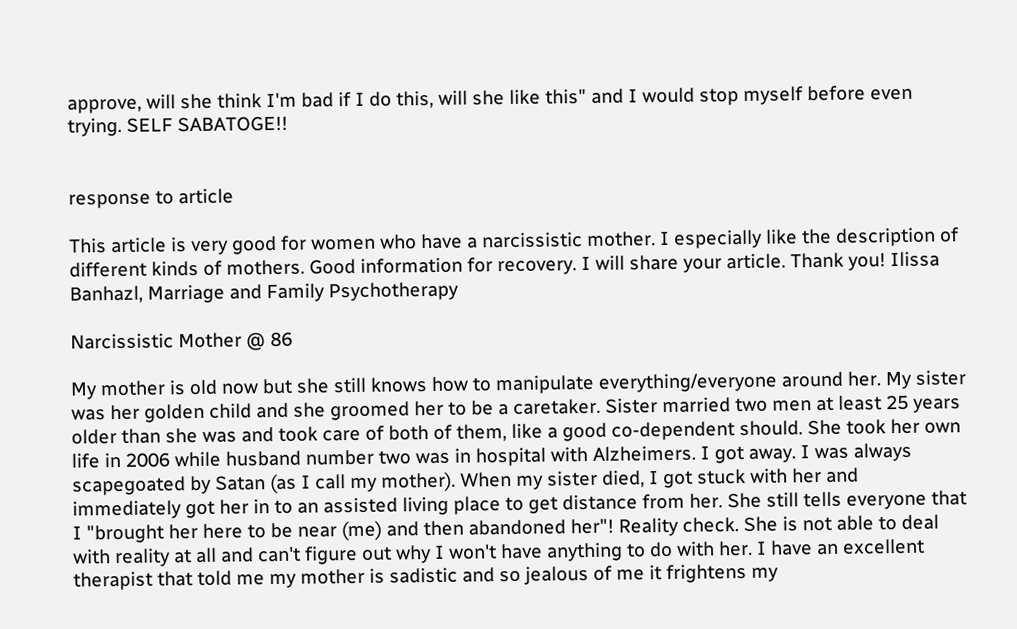approve, will she think I'm bad if I do this, will she like this" and I would stop myself before even trying. SELF SABATOGE!!


response to article

This article is very good for women who have a narcissistic mother. I especially like the description of different kinds of mothers. Good information for recovery. I will share your article. Thank you! Ilissa Banhazl, Marriage and Family Psychotherapy

Narcissistic Mother @ 86

My mother is old now but she still knows how to manipulate everything/everyone around her. My sister was her golden child and she groomed her to be a caretaker. Sister married two men at least 25 years older than she was and took care of both of them, like a good co-dependent should. She took her own life in 2006 while husband number two was in hospital with Alzheimers. I got away. I was always scapegoated by Satan (as I call my mother). When my sister died, I got stuck with her and immediately got her in to an assisted living place to get distance from her. She still tells everyone that I "brought her here to be near (me) and then abandoned her"! Reality check. She is not able to deal with reality at all and can't figure out why I won't have anything to do with her. I have an excellent therapist that told me my mother is sadistic and so jealous of me it frightens my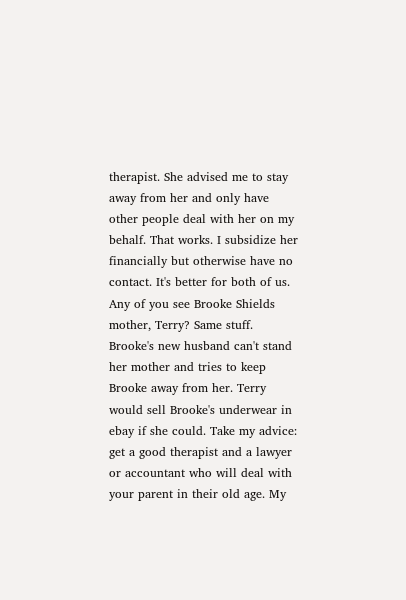therapist. She advised me to stay away from her and only have other people deal with her on my behalf. That works. I subsidize her financially but otherwise have no contact. It's better for both of us. Any of you see Brooke Shields mother, Terry? Same stuff. Brooke's new husband can't stand her mother and tries to keep Brooke away from her. Terry would sell Brooke's underwear in ebay if she could. Take my advice: get a good therapist and a lawyer or accountant who will deal with your parent in their old age. My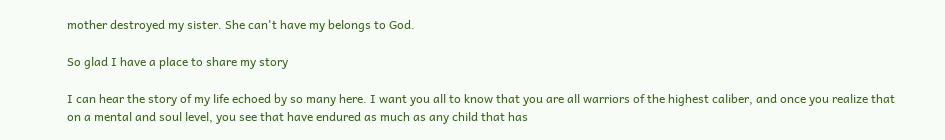mother destroyed my sister. She can't have my belongs to God.

So glad I have a place to share my story

I can hear the story of my life echoed by so many here. I want you all to know that you are all warriors of the highest caliber, and once you realize that on a mental and soul level, you see that have endured as much as any child that has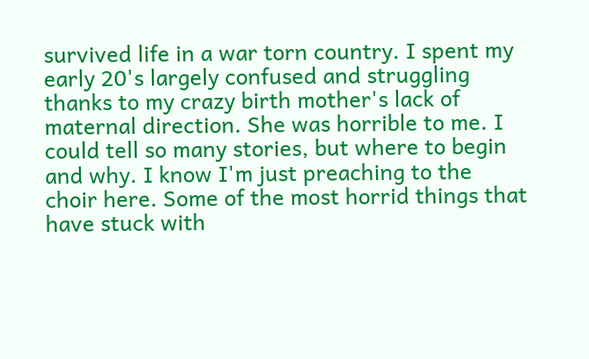survived life in a war torn country. I spent my early 20's largely confused and struggling thanks to my crazy birth mother's lack of maternal direction. She was horrible to me. I could tell so many stories, but where to begin and why. I know I'm just preaching to the choir here. Some of the most horrid things that have stuck with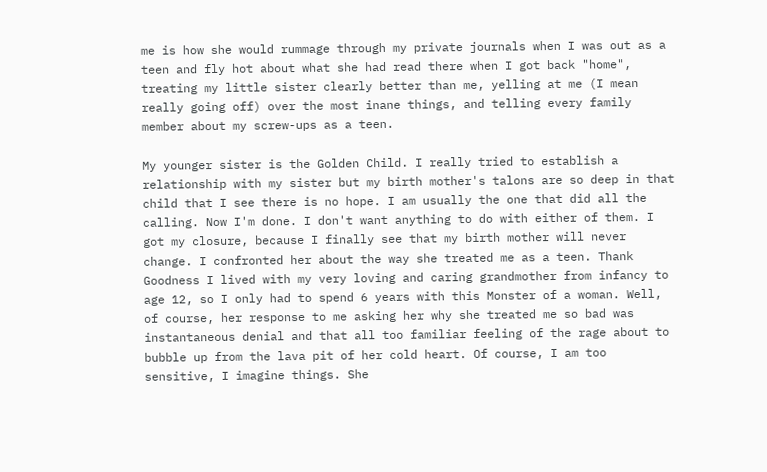me is how she would rummage through my private journals when I was out as a teen and fly hot about what she had read there when I got back "home", treating my little sister clearly better than me, yelling at me (I mean really going off) over the most inane things, and telling every family member about my screw-ups as a teen.

My younger sister is the Golden Child. I really tried to establish a relationship with my sister but my birth mother's talons are so deep in that child that I see there is no hope. I am usually the one that did all the calling. Now I'm done. I don't want anything to do with either of them. I got my closure, because I finally see that my birth mother will never change. I confronted her about the way she treated me as a teen. Thank Goodness I lived with my very loving and caring grandmother from infancy to age 12, so I only had to spend 6 years with this Monster of a woman. Well, of course, her response to me asking her why she treated me so bad was instantaneous denial and that all too familiar feeling of the rage about to bubble up from the lava pit of her cold heart. Of course, I am too sensitive, I imagine things. She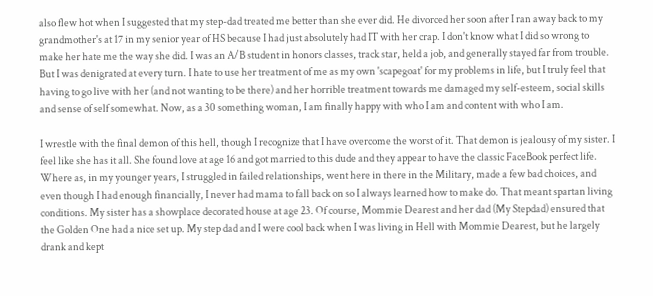also flew hot when I suggested that my step-dad treated me better than she ever did. He divorced her soon after I ran away back to my grandmother's at 17 in my senior year of HS because I had just absolutely had IT with her crap. I don't know what I did so wrong to make her hate me the way she did. I was an A/B student in honors classes, track star, held a job, and generally stayed far from trouble. But I was denigrated at every turn. I hate to use her treatment of me as my own 'scapegoat' for my problems in life, but I truly feel that having to go live with her (and not wanting to be there) and her horrible treatment towards me damaged my self-esteem, social skills and sense of self somewhat. Now, as a 30 something woman, I am finally happy with who I am and content with who I am.

I wrestle with the final demon of this hell, though I recognize that I have overcome the worst of it. That demon is jealousy of my sister. I feel like she has it all. She found love at age 16 and got married to this dude and they appear to have the classic FaceBook perfect life. Where as, in my younger years, I struggled in failed relationships, went here in there in the Military, made a few bad choices, and even though I had enough financially, I never had mama to fall back on so I always learned how to make do. That meant spartan living conditions. My sister has a showplace decorated house at age 23. Of course, Mommie Dearest and her dad (My Stepdad) ensured that the Golden One had a nice set up. My step dad and I were cool back when I was living in Hell with Mommie Dearest, but he largely drank and kept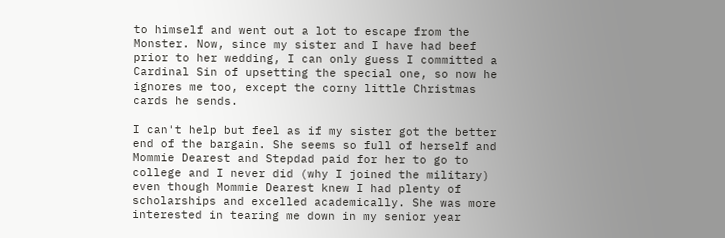to himself and went out a lot to escape from the Monster. Now, since my sister and I have had beef prior to her wedding, I can only guess I committed a Cardinal Sin of upsetting the special one, so now he ignores me too, except the corny little Christmas cards he sends.

I can't help but feel as if my sister got the better end of the bargain. She seems so full of herself and Mommie Dearest and Stepdad paid for her to go to college and I never did (why I joined the military) even though Mommie Dearest knew I had plenty of scholarships and excelled academically. She was more interested in tearing me down in my senior year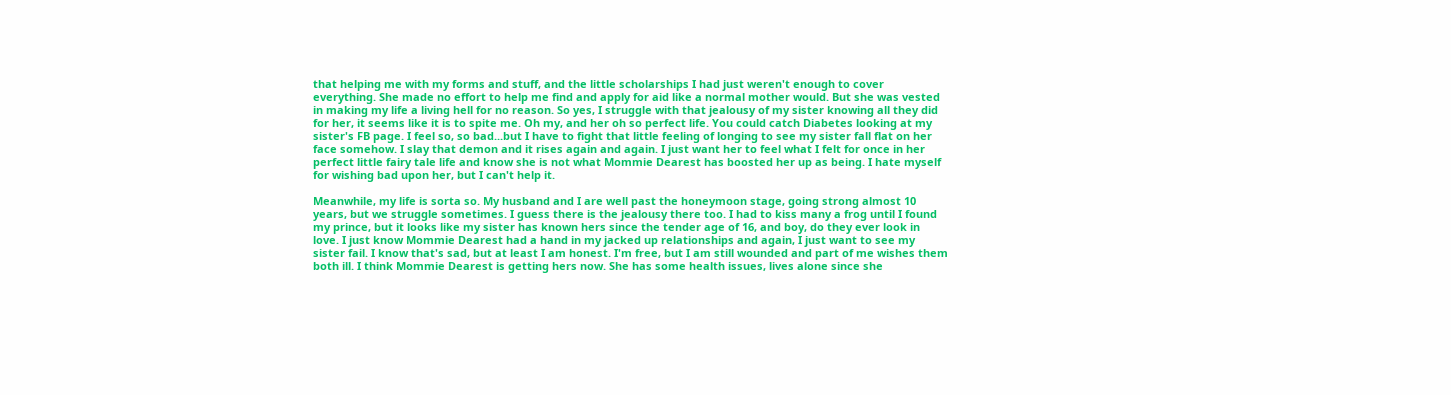that helping me with my forms and stuff, and the little scholarships I had just weren't enough to cover everything. She made no effort to help me find and apply for aid like a normal mother would. But she was vested in making my life a living hell for no reason. So yes, I struggle with that jealousy of my sister knowing all they did for her, it seems like it is to spite me. Oh my, and her oh so perfect life. You could catch Diabetes looking at my sister's FB page. I feel so, so bad...but I have to fight that little feeling of longing to see my sister fall flat on her face somehow. I slay that demon and it rises again and again. I just want her to feel what I felt for once in her perfect little fairy tale life and know she is not what Mommie Dearest has boosted her up as being. I hate myself for wishing bad upon her, but I can't help it.

Meanwhile, my life is sorta so. My husband and I are well past the honeymoon stage, going strong almost 10 years, but we struggle sometimes. I guess there is the jealousy there too. I had to kiss many a frog until I found my prince, but it looks like my sister has known hers since the tender age of 16, and boy, do they ever look in love. I just know Mommie Dearest had a hand in my jacked up relationships and again, I just want to see my sister fail. I know that's sad, but at least I am honest. I'm free, but I am still wounded and part of me wishes them both ill. I think Mommie Dearest is getting hers now. She has some health issues, lives alone since she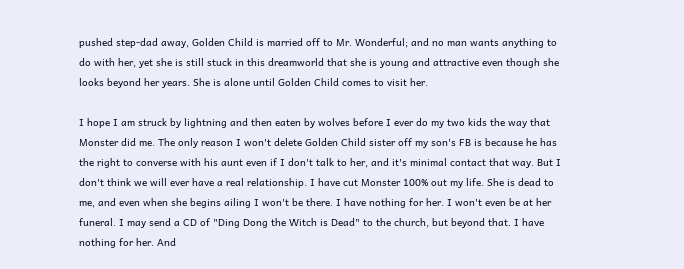pushed step-dad away, Golden Child is married off to Mr. Wonderful; and no man wants anything to do with her, yet she is still stuck in this dreamworld that she is young and attractive even though she looks beyond her years. She is alone until Golden Child comes to visit her.

I hope I am struck by lightning and then eaten by wolves before I ever do my two kids the way that Monster did me. The only reason I won't delete Golden Child sister off my son's FB is because he has the right to converse with his aunt even if I don't talk to her, and it's minimal contact that way. But I don't think we will ever have a real relationship. I have cut Monster 100% out my life. She is dead to me, and even when she begins ailing I won't be there. I have nothing for her. I won't even be at her funeral. I may send a CD of "Ding Dong the Witch is Dead" to the church, but beyond that. I have nothing for her. And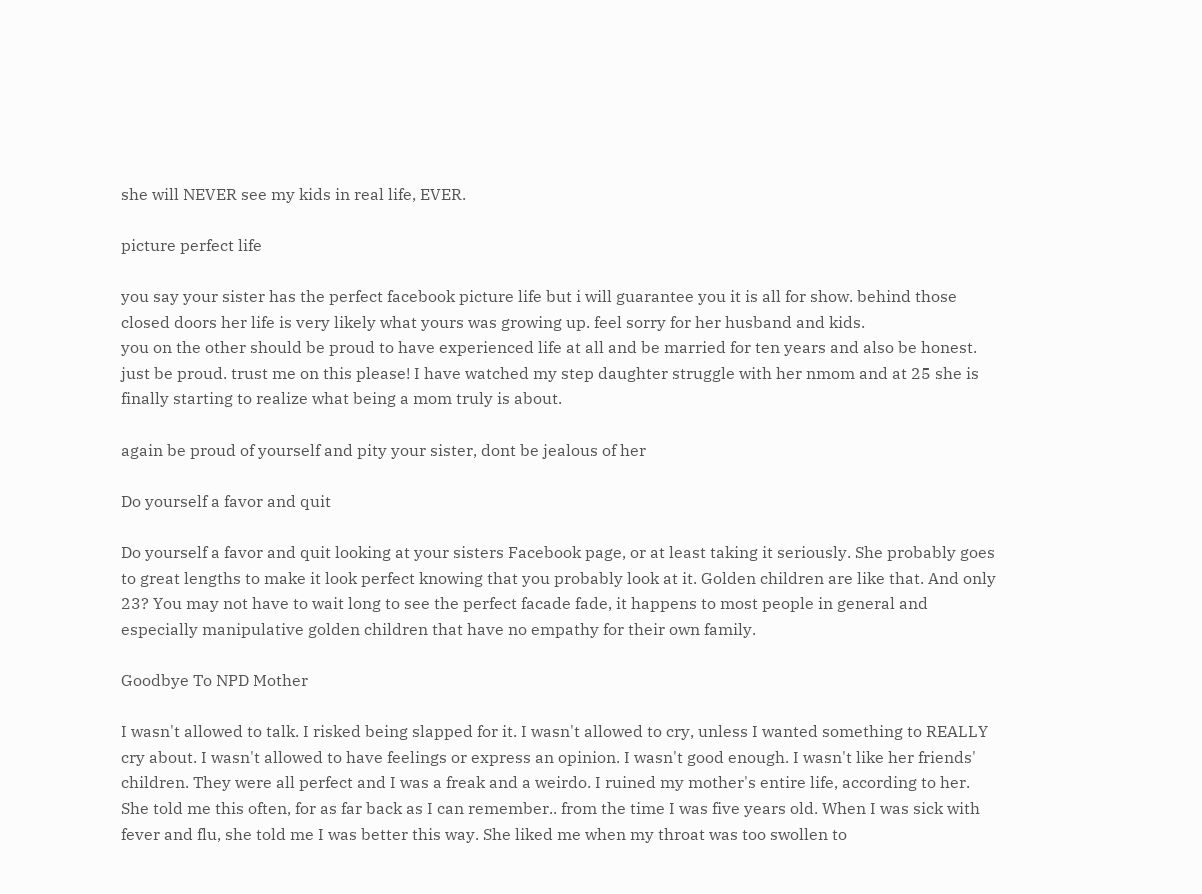she will NEVER see my kids in real life, EVER.

picture perfect life

you say your sister has the perfect facebook picture life but i will guarantee you it is all for show. behind those closed doors her life is very likely what yours was growing up. feel sorry for her husband and kids.
you on the other should be proud to have experienced life at all and be married for ten years and also be honest. just be proud. trust me on this please! I have watched my step daughter struggle with her nmom and at 25 she is finally starting to realize what being a mom truly is about.

again be proud of yourself and pity your sister, dont be jealous of her

Do yourself a favor and quit

Do yourself a favor and quit looking at your sisters Facebook page, or at least taking it seriously. She probably goes to great lengths to make it look perfect knowing that you probably look at it. Golden children are like that. And only 23? You may not have to wait long to see the perfect facade fade, it happens to most people in general and especially manipulative golden children that have no empathy for their own family.

Goodbye To NPD Mother

I wasn't allowed to talk. I risked being slapped for it. I wasn't allowed to cry, unless I wanted something to REALLY cry about. I wasn't allowed to have feelings or express an opinion. I wasn't good enough. I wasn't like her friends' children. They were all perfect and I was a freak and a weirdo. I ruined my mother's entire life, according to her. She told me this often, for as far back as I can remember.. from the time I was five years old. When I was sick with fever and flu, she told me I was better this way. She liked me when my throat was too swollen to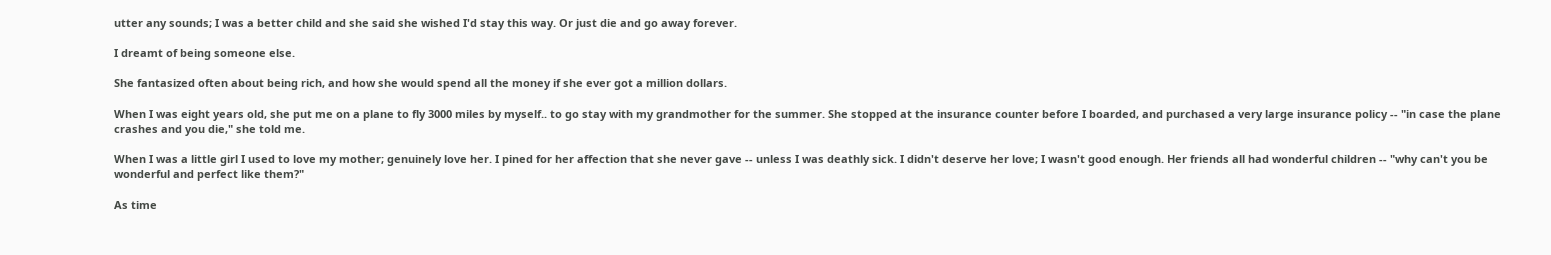utter any sounds; I was a better child and she said she wished I'd stay this way. Or just die and go away forever.

I dreamt of being someone else.

She fantasized often about being rich, and how she would spend all the money if she ever got a million dollars.

When I was eight years old, she put me on a plane to fly 3000 miles by myself.. to go stay with my grandmother for the summer. She stopped at the insurance counter before I boarded, and purchased a very large insurance policy -- "in case the plane crashes and you die," she told me.

When I was a little girl I used to love my mother; genuinely love her. I pined for her affection that she never gave -- unless I was deathly sick. I didn't deserve her love; I wasn't good enough. Her friends all had wonderful children -- "why can't you be wonderful and perfect like them?"

As time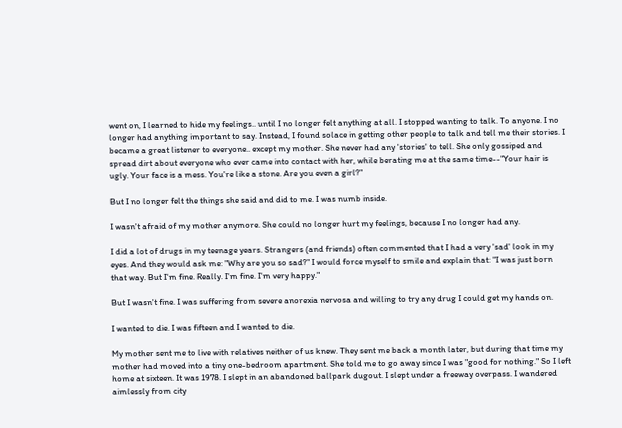went on, I learned to hide my feelings.. until I no longer felt anything at all. I stopped wanting to talk. To anyone. I no longer had anything important to say. Instead, I found solace in getting other people to talk and tell me their stories. I became a great listener to everyone.. except my mother. She never had any 'stories' to tell. She only gossiped and spread dirt about everyone who ever came into contact with her, while berating me at the same time--"Your hair is ugly. Your face is a mess. You're like a stone. Are you even a girl?"

But I no longer felt the things she said and did to me. I was numb inside.

I wasn't afraid of my mother anymore. She could no longer hurt my feelings, because I no longer had any.

I did a lot of drugs in my teenage years. Strangers (and friends) often commented that I had a very 'sad' look in my eyes. And they would ask me: "Why are you so sad?" I would force myself to smile and explain that: "I was just born that way. But I'm fine. Really. I'm fine. I'm very happy."

But I wasn't fine. I was suffering from severe anorexia nervosa and willing to try any drug I could get my hands on.

I wanted to die. I was fifteen and I wanted to die.

My mother sent me to live with relatives neither of us knew. They sent me back a month later, but during that time my mother had moved into a tiny one-bedroom apartment. She told me to go away since I was "good for nothing." So I left home at sixteen. It was 1978. I slept in an abandoned ballpark dugout. I slept under a freeway overpass. I wandered aimlessly from city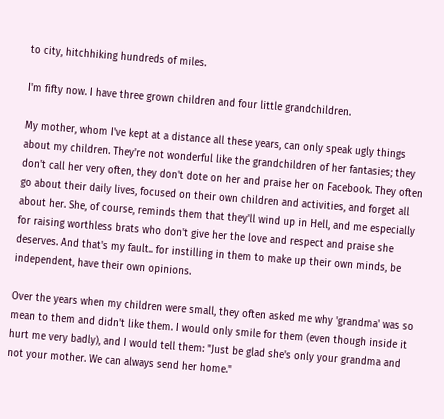to city, hitchhiking hundreds of miles.

I'm fifty now. I have three grown children and four little grandchildren.

My mother, whom I've kept at a distance all these years, can only speak ugly things about my children. They're not wonderful like the grandchildren of her fantasies; they don't call her very often, they don't dote on her and praise her on Facebook. They often go about their daily lives, focused on their own children and activities, and forget all about her. She, of course, reminds them that they'll wind up in Hell, and me especially for raising worthless brats who don't give her the love and respect and praise she deserves. And that's my fault.. for instilling in them to make up their own minds, be independent, have their own opinions.

Over the years when my children were small, they often asked me why 'grandma' was so mean to them and didn't like them. I would only smile for them (even though inside it hurt me very badly), and I would tell them: "Just be glad she's only your grandma and not your mother. We can always send her home."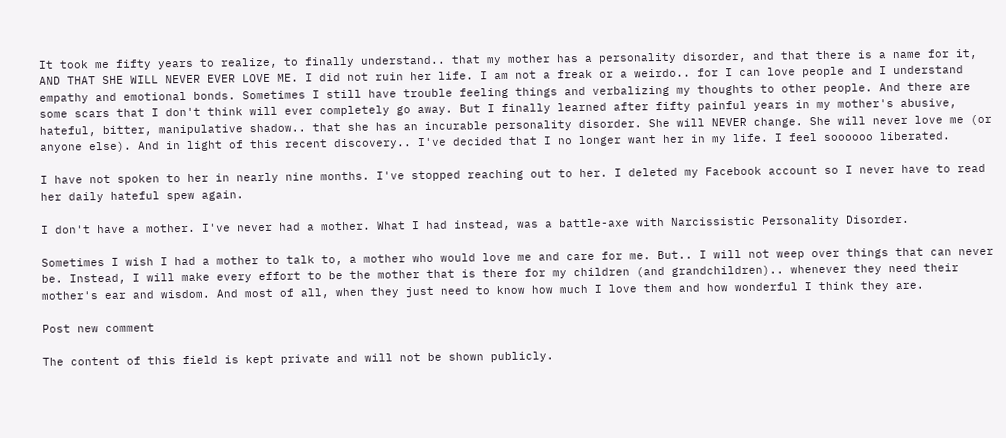It took me fifty years to realize, to finally understand.. that my mother has a personality disorder, and that there is a name for it, AND THAT SHE WILL NEVER EVER LOVE ME. I did not ruin her life. I am not a freak or a weirdo.. for I can love people and I understand empathy and emotional bonds. Sometimes I still have trouble feeling things and verbalizing my thoughts to other people. And there are some scars that I don't think will ever completely go away. But I finally learned after fifty painful years in my mother's abusive, hateful, bitter, manipulative shadow.. that she has an incurable personality disorder. She will NEVER change. She will never love me (or anyone else). And in light of this recent discovery.. I've decided that I no longer want her in my life. I feel soooooo liberated.

I have not spoken to her in nearly nine months. I've stopped reaching out to her. I deleted my Facebook account so I never have to read her daily hateful spew again.

I don't have a mother. I've never had a mother. What I had instead, was a battle-axe with Narcissistic Personality Disorder.

Sometimes I wish I had a mother to talk to, a mother who would love me and care for me. But.. I will not weep over things that can never be. Instead, I will make every effort to be the mother that is there for my children (and grandchildren).. whenever they need their mother's ear and wisdom. And most of all, when they just need to know how much I love them and how wonderful I think they are.

Post new comment

The content of this field is kept private and will not be shown publicly.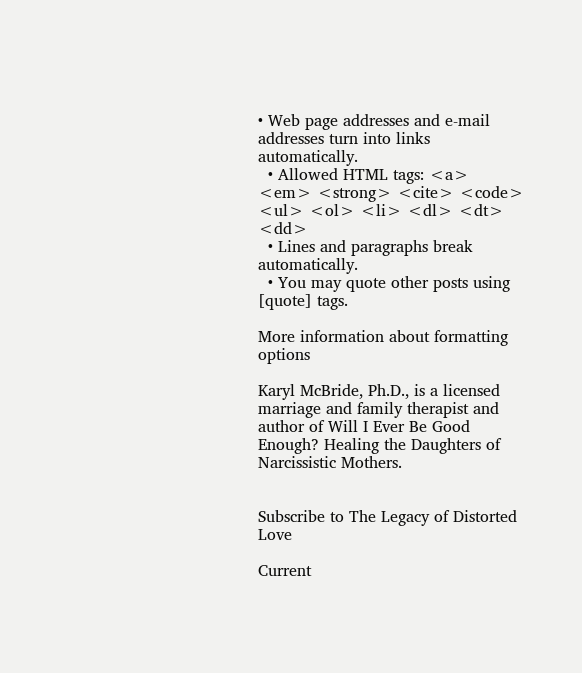• Web page addresses and e-mail addresses turn into links automatically.
  • Allowed HTML tags: <a> <em> <strong> <cite> <code> <ul> <ol> <li> <dl> <dt> <dd>
  • Lines and paragraphs break automatically.
  • You may quote other posts using [quote] tags.

More information about formatting options

Karyl McBride, Ph.D., is a licensed marriage and family therapist and author of Will I Ever Be Good Enough? Healing the Daughters of Narcissistic Mothers.


Subscribe to The Legacy of Distorted Love

Current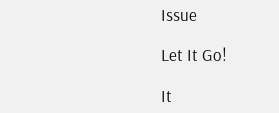Issue

Let It Go!

It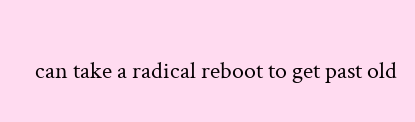can take a radical reboot to get past old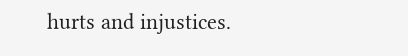hurts and injustices.